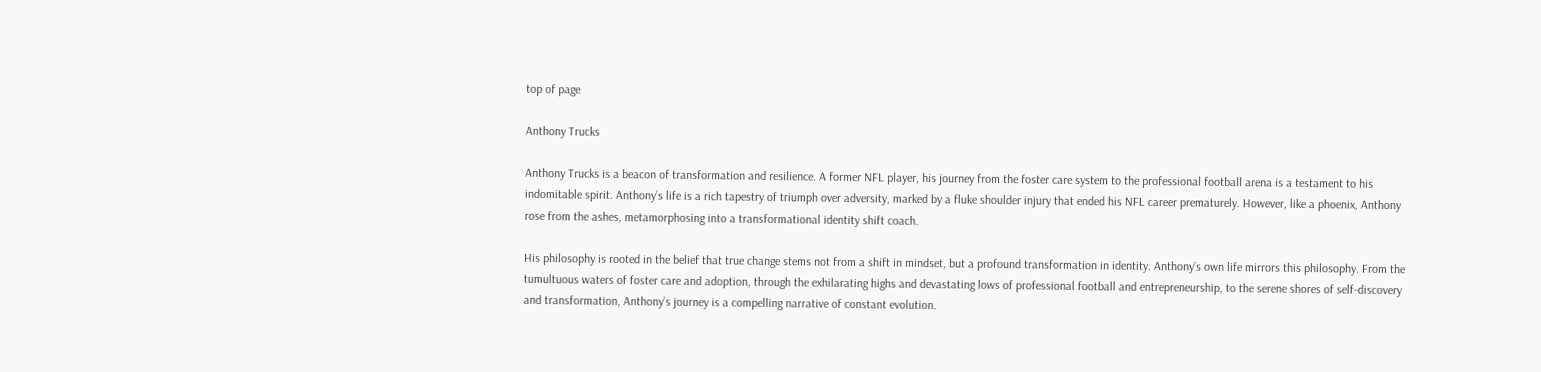top of page

Anthony Trucks

Anthony Trucks is a beacon of transformation and resilience. A former NFL player, his journey from the foster care system to the professional football arena is a testament to his indomitable spirit. Anthony’s life is a rich tapestry of triumph over adversity, marked by a fluke shoulder injury that ended his NFL career prematurely. However, like a phoenix, Anthony rose from the ashes, metamorphosing into a transformational identity shift coach.

His philosophy is rooted in the belief that true change stems not from a shift in mindset, but a profound transformation in identity. Anthony’s own life mirrors this philosophy. From the tumultuous waters of foster care and adoption, through the exhilarating highs and devastating lows of professional football and entrepreneurship, to the serene shores of self-discovery and transformation, Anthony’s journey is a compelling narrative of constant evolution.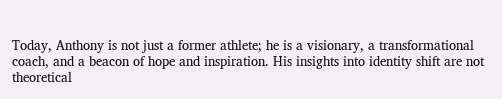Today, Anthony is not just a former athlete; he is a visionary, a transformational coach, and a beacon of hope and inspiration. His insights into identity shift are not theoretical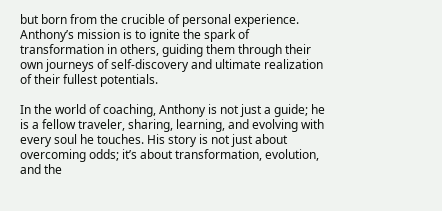but born from the crucible of personal experience. Anthony’s mission is to ignite the spark of transformation in others, guiding them through their own journeys of self-discovery and ultimate realization of their fullest potentials.

In the world of coaching, Anthony is not just a guide; he is a fellow traveler, sharing, learning, and evolving with every soul he touches. His story is not just about overcoming odds; it’s about transformation, evolution, and the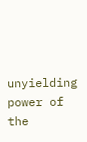unyielding power of the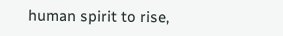human spirit to rise,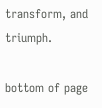transform, and triumph.

bottom of page